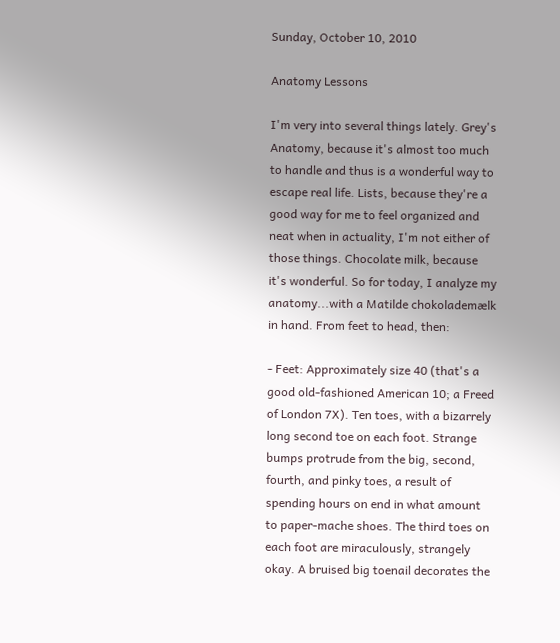Sunday, October 10, 2010

Anatomy Lessons

I'm very into several things lately. Grey's Anatomy, because it's almost too much to handle and thus is a wonderful way to escape real life. Lists, because they're a good way for me to feel organized and neat when in actuality, I'm not either of those things. Chocolate milk, because it's wonderful. So for today, I analyze my anatomy...with a Matilde chokolademælk in hand. From feet to head, then:

- Feet: Approximately size 40 (that's a good old-fashioned American 10; a Freed of London 7X). Ten toes, with a bizarrely long second toe on each foot. Strange bumps protrude from the big, second, fourth, and pinky toes, a result of spending hours on end in what amount to paper-mache shoes. The third toes on each foot are miraculously, strangely okay. A bruised big toenail decorates the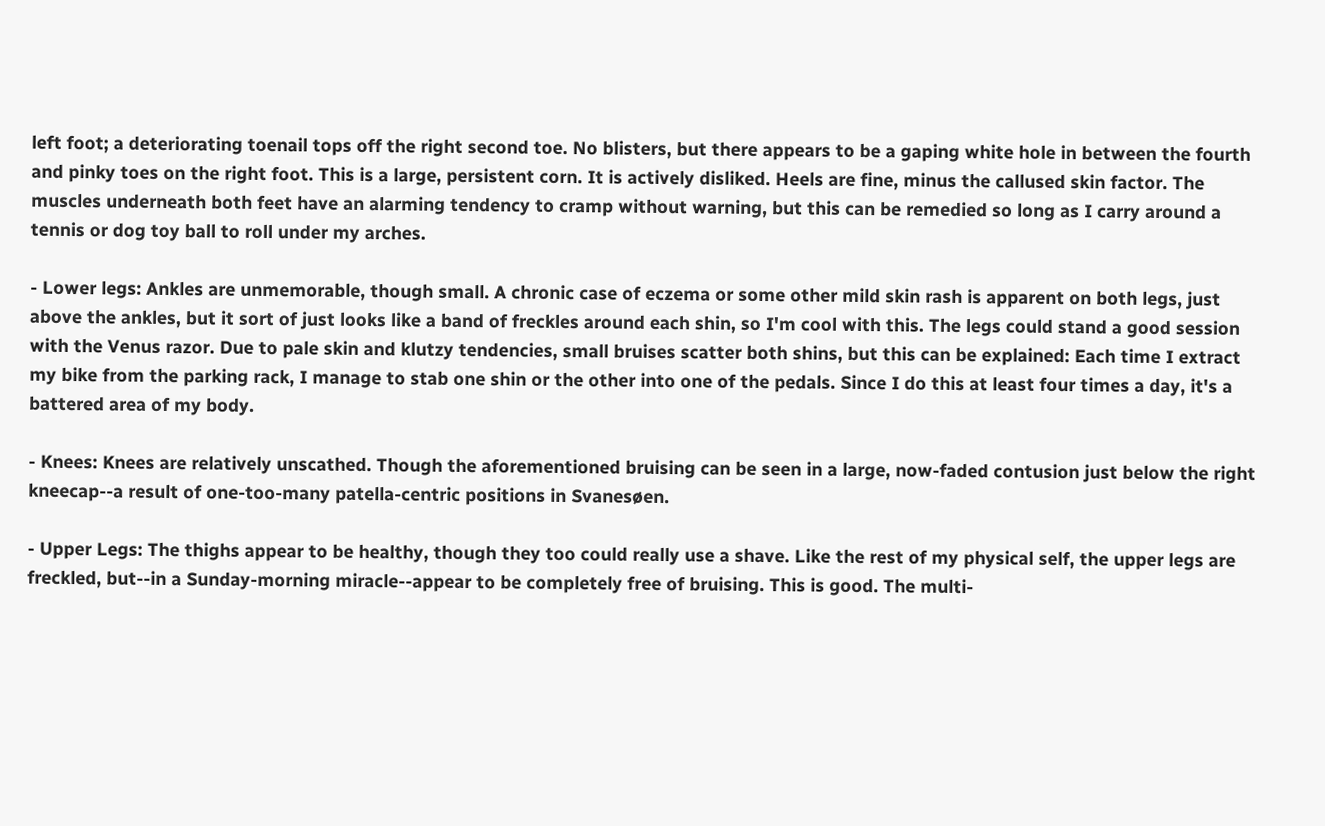left foot; a deteriorating toenail tops off the right second toe. No blisters, but there appears to be a gaping white hole in between the fourth and pinky toes on the right foot. This is a large, persistent corn. It is actively disliked. Heels are fine, minus the callused skin factor. The muscles underneath both feet have an alarming tendency to cramp without warning, but this can be remedied so long as I carry around a tennis or dog toy ball to roll under my arches.

- Lower legs: Ankles are unmemorable, though small. A chronic case of eczema or some other mild skin rash is apparent on both legs, just above the ankles, but it sort of just looks like a band of freckles around each shin, so I'm cool with this. The legs could stand a good session with the Venus razor. Due to pale skin and klutzy tendencies, small bruises scatter both shins, but this can be explained: Each time I extract my bike from the parking rack, I manage to stab one shin or the other into one of the pedals. Since I do this at least four times a day, it's a battered area of my body.

- Knees: Knees are relatively unscathed. Though the aforementioned bruising can be seen in a large, now-faded contusion just below the right kneecap--a result of one-too-many patella-centric positions in Svanesøen.

- Upper Legs: The thighs appear to be healthy, though they too could really use a shave. Like the rest of my physical self, the upper legs are freckled, but--in a Sunday-morning miracle--appear to be completely free of bruising. This is good. The multi-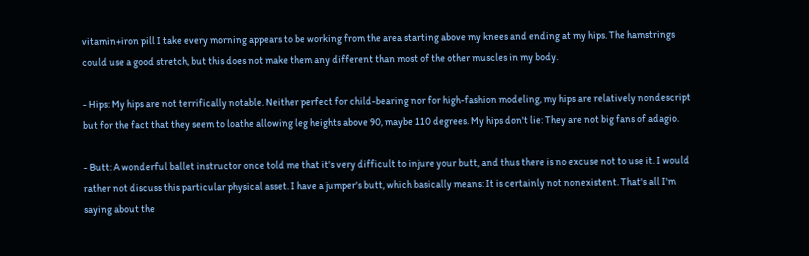vitamin+iron pill I take every morning appears to be working from the area starting above my knees and ending at my hips. The hamstrings could use a good stretch, but this does not make them any different than most of the other muscles in my body.

- Hips: My hips are not terrifically notable. Neither perfect for child-bearing nor for high-fashion modeling, my hips are relatively nondescript but for the fact that they seem to loathe allowing leg heights above 90, maybe 110 degrees. My hips don't lie: They are not big fans of adagio.

- Butt: A wonderful ballet instructor once told me that it's very difficult to injure your butt, and thus there is no excuse not to use it. I would rather not discuss this particular physical asset. I have a jumper's butt, which basically means: It is certainly not nonexistent. That's all I'm saying about the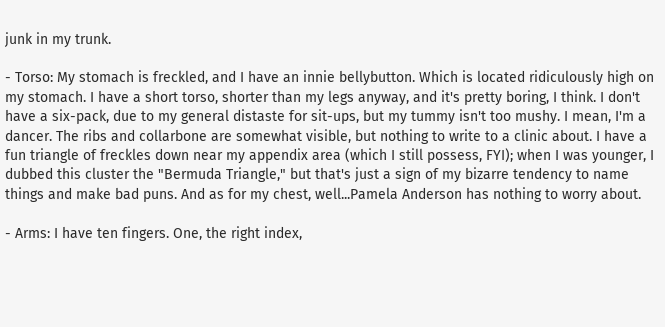junk in my trunk.

- Torso: My stomach is freckled, and I have an innie bellybutton. Which is located ridiculously high on my stomach. I have a short torso, shorter than my legs anyway, and it's pretty boring, I think. I don't have a six-pack, due to my general distaste for sit-ups, but my tummy isn't too mushy. I mean, I'm a dancer. The ribs and collarbone are somewhat visible, but nothing to write to a clinic about. I have a fun triangle of freckles down near my appendix area (which I still possess, FYI); when I was younger, I dubbed this cluster the "Bermuda Triangle," but that's just a sign of my bizarre tendency to name things and make bad puns. And as for my chest, well...Pamela Anderson has nothing to worry about.

- Arms: I have ten fingers. One, the right index,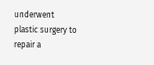underwent plastic surgery to repair a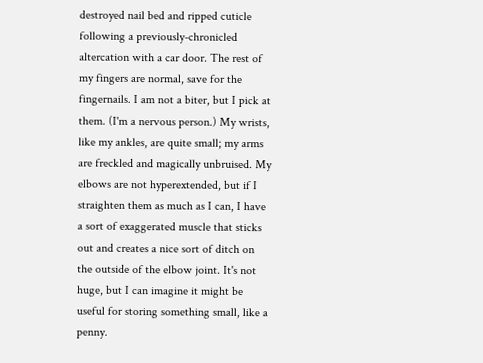destroyed nail bed and ripped cuticle following a previously-chronicled altercation with a car door. The rest of my fingers are normal, save for the fingernails. I am not a biter, but I pick at them. (I'm a nervous person.) My wrists, like my ankles, are quite small; my arms are freckled and magically unbruised. My elbows are not hyperextended, but if I straighten them as much as I can, I have a sort of exaggerated muscle that sticks out and creates a nice sort of ditch on the outside of the elbow joint. It's not huge, but I can imagine it might be useful for storing something small, like a penny.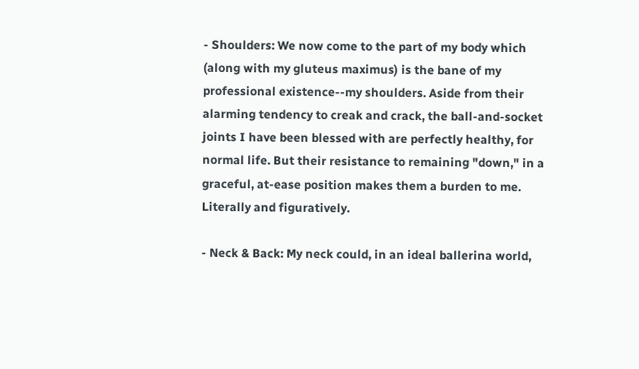- Shoulders: We now come to the part of my body which (along with my gluteus maximus) is the bane of my professional existence--my shoulders. Aside from their alarming tendency to creak and crack, the ball-and-socket joints I have been blessed with are perfectly healthy, for normal life. But their resistance to remaining "down," in a graceful, at-ease position makes them a burden to me. Literally and figuratively.

- Neck & Back: My neck could, in an ideal ballerina world,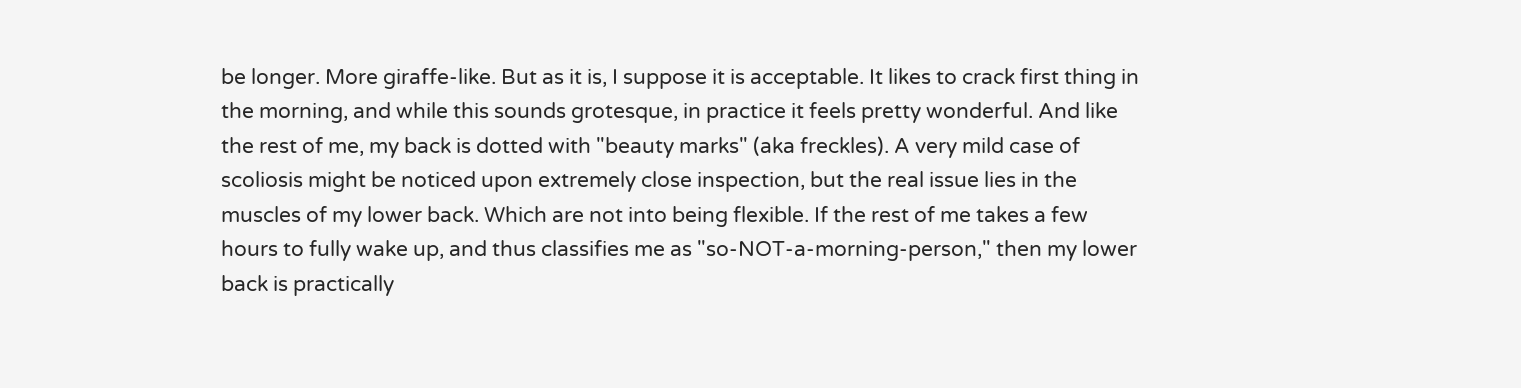be longer. More giraffe-like. But as it is, I suppose it is acceptable. It likes to crack first thing in the morning, and while this sounds grotesque, in practice it feels pretty wonderful. And like the rest of me, my back is dotted with "beauty marks" (aka freckles). A very mild case of scoliosis might be noticed upon extremely close inspection, but the real issue lies in the muscles of my lower back. Which are not into being flexible. If the rest of me takes a few hours to fully wake up, and thus classifies me as "so-NOT-a-morning-person," then my lower back is practically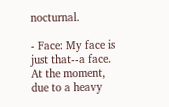nocturnal.

- Face: My face is just that--a face. At the moment, due to a heavy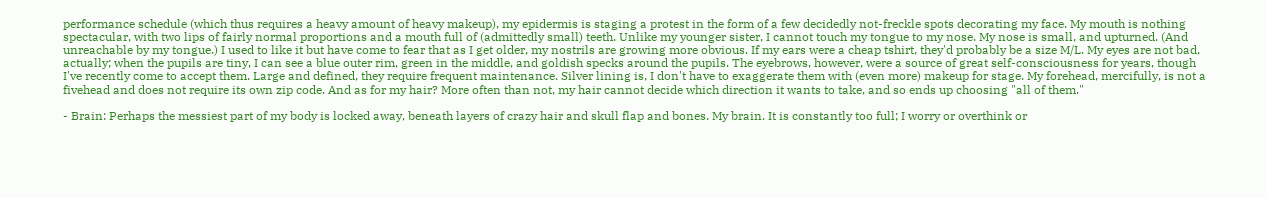performance schedule (which thus requires a heavy amount of heavy makeup), my epidermis is staging a protest in the form of a few decidedly not-freckle spots decorating my face. My mouth is nothing spectacular, with two lips of fairly normal proportions and a mouth full of (admittedly small) teeth. Unlike my younger sister, I cannot touch my tongue to my nose. My nose is small, and upturned. (And unreachable by my tongue.) I used to like it but have come to fear that as I get older, my nostrils are growing more obvious. If my ears were a cheap tshirt, they'd probably be a size M/L. My eyes are not bad, actually; when the pupils are tiny, I can see a blue outer rim, green in the middle, and goldish specks around the pupils. The eyebrows, however, were a source of great self-consciousness for years, though I've recently come to accept them. Large and defined, they require frequent maintenance. Silver lining is, I don't have to exaggerate them with (even more) makeup for stage. My forehead, mercifully, is not a fivehead and does not require its own zip code. And as for my hair? More often than not, my hair cannot decide which direction it wants to take, and so ends up choosing "all of them."

- Brain: Perhaps the messiest part of my body is locked away, beneath layers of crazy hair and skull flap and bones. My brain. It is constantly too full; I worry or overthink or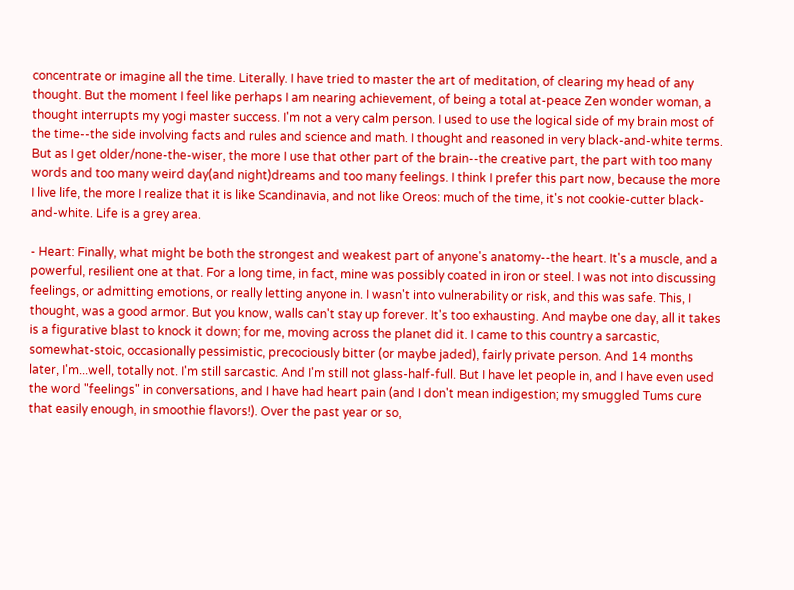concentrate or imagine all the time. Literally. I have tried to master the art of meditation, of clearing my head of any thought. But the moment I feel like perhaps I am nearing achievement, of being a total at-peace Zen wonder woman, a thought interrupts my yogi master success. I'm not a very calm person. I used to use the logical side of my brain most of the time--the side involving facts and rules and science and math. I thought and reasoned in very black-and-white terms. But as I get older/none-the-wiser, the more I use that other part of the brain--the creative part, the part with too many words and too many weird day(and night)dreams and too many feelings. I think I prefer this part now, because the more I live life, the more I realize that it is like Scandinavia, and not like Oreos: much of the time, it's not cookie-cutter black-and-white. Life is a grey area.

- Heart: Finally, what might be both the strongest and weakest part of anyone's anatomy--the heart. It's a muscle, and a powerful, resilient one at that. For a long time, in fact, mine was possibly coated in iron or steel. I was not into discussing feelings, or admitting emotions, or really letting anyone in. I wasn't into vulnerability or risk, and this was safe. This, I thought, was a good armor. But you know, walls can't stay up forever. It's too exhausting. And maybe one day, all it takes is a figurative blast to knock it down; for me, moving across the planet did it. I came to this country a sarcastic, somewhat-stoic, occasionally pessimistic, precociously bitter (or maybe jaded), fairly private person. And 14 months later, I'm...well, totally not. I'm still sarcastic. And I'm still not glass-half-full. But I have let people in, and I have even used the word "feelings" in conversations, and I have had heart pain (and I don't mean indigestion; my smuggled Tums cure that easily enough, in smoothie flavors!). Over the past year or so,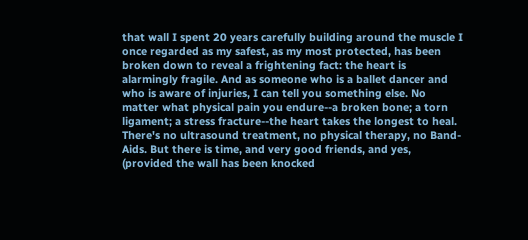that wall I spent 20 years carefully building around the muscle I once regarded as my safest, as my most protected, has been broken down to reveal a frightening fact: the heart is alarmingly fragile. And as someone who is a ballet dancer and who is aware of injuries, I can tell you something else. No matter what physical pain you endure--a broken bone; a torn ligament; a stress fracture--the heart takes the longest to heal. There's no ultrasound treatment, no physical therapy, no Band-Aids. But there is time, and very good friends, and yes, (provided the wall has been knocked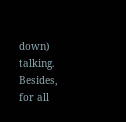down) talking. Besides, for all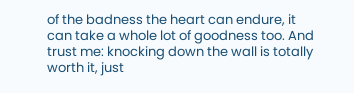of the badness the heart can endure, it can take a whole lot of goodness too. And trust me: knocking down the wall is totally worth it, just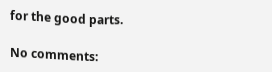for the good parts.

No comments: